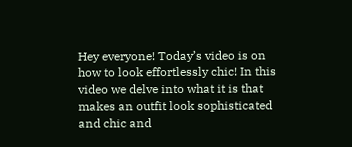Hey everyone! Today’s video is on how to look effortlessly chic! In this video we delve into what it is that makes an outfit look sophisticated and chic and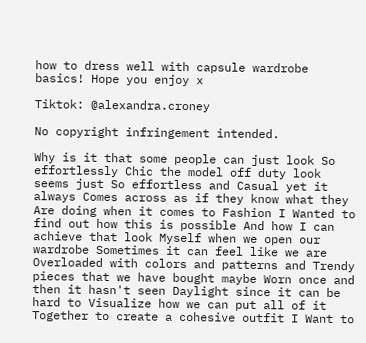how to dress well with capsule wardrobe basics! Hope you enjoy x

Tiktok: @alexandra.croney

No copyright infringement intended.

Why is it that some people can just look So effortlessly Chic the model off duty look seems just So effortless and Casual yet it always Comes across as if they know what they Are doing when it comes to Fashion I Wanted to find out how this is possible And how I can achieve that look Myself when we open our wardrobe Sometimes it can feel like we are Overloaded with colors and patterns and Trendy pieces that we have bought maybe Worn once and then it hasn't seen Daylight since it can be hard to Visualize how we can put all of it Together to create a cohesive outfit I Want to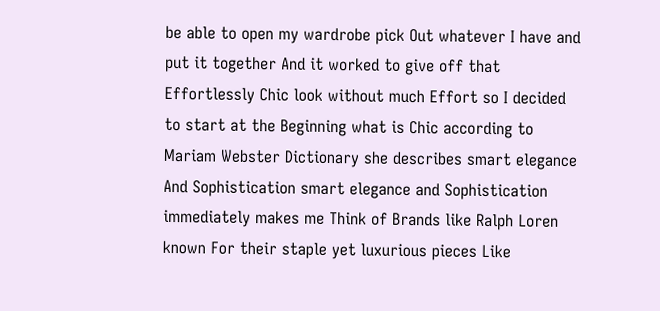be able to open my wardrobe pick Out whatever I have and put it together And it worked to give off that Effortlessly Chic look without much Effort so I decided to start at the Beginning what is Chic according to Mariam Webster Dictionary she describes smart elegance And Sophistication smart elegance and Sophistication immediately makes me Think of Brands like Ralph Loren known For their staple yet luxurious pieces Like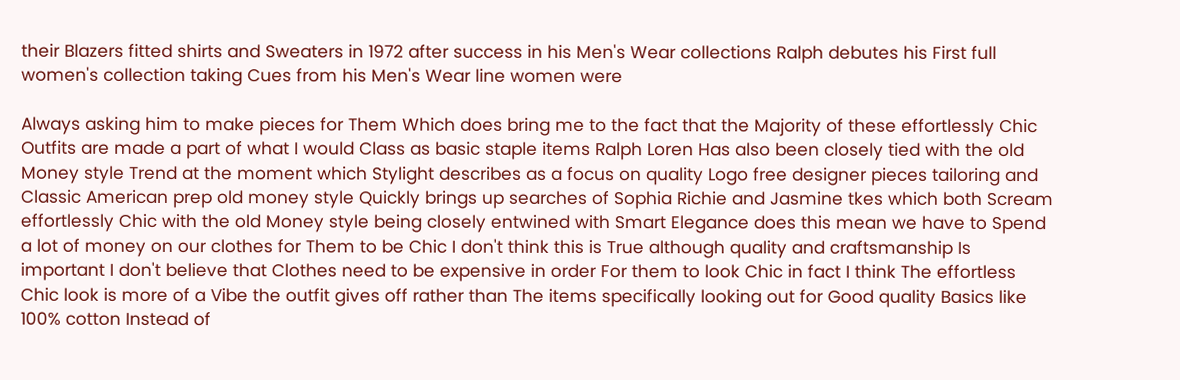their Blazers fitted shirts and Sweaters in 1972 after success in his Men's Wear collections Ralph debutes his First full women's collection taking Cues from his Men's Wear line women were

Always asking him to make pieces for Them Which does bring me to the fact that the Majority of these effortlessly Chic Outfits are made a part of what I would Class as basic staple items Ralph Loren Has also been closely tied with the old Money style Trend at the moment which Stylight describes as a focus on quality Logo free designer pieces tailoring and Classic American prep old money style Quickly brings up searches of Sophia Richie and Jasmine tkes which both Scream effortlessly Chic with the old Money style being closely entwined with Smart Elegance does this mean we have to Spend a lot of money on our clothes for Them to be Chic I don't think this is True although quality and craftsmanship Is important I don't believe that Clothes need to be expensive in order For them to look Chic in fact I think The effortless Chic look is more of a Vibe the outfit gives off rather than The items specifically looking out for Good quality Basics like 100% cotton Instead of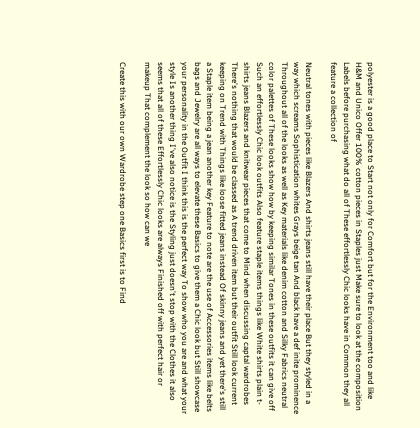polyester is a good place to Start not only for Comfort but for the Environment too and like H&M and Unico Offer 100% cotton pieces in Staples just Make sure to look at the composition Labels before purchasing what do all of These effortlessly Chic looks have in Common they all feature a collection of

Neutral tones with pieces like Blazers And shirts jeans still have their place But they styled in a way which screams Sophistication whites Grays beige tan And black have a def inite prominence Throughout all of the looks as well as Key materials like denim cotton and Silky Fabrics neutral color palettes of These looks show how by keeping similar Tones in these outfits it can give off Such an effortlessly Chic look outfits Also feature staple items things like White shirts plain t-shirts jeans Blazers and knitwear pieces that come to Mind when discussing captal wardrobes There's nothing that would be classed as A trend driven item but their outfit Still look current keeping on Trend with Things like loose fitted jeans instead Of skinny jeans and yet there's still a Staple item being a jean another key Feature to note are the use of Accessories items like belts bags and Jewelry are all ways to elevate these Basics to give them a Chic look but Still showcase your personality in the Outfit I think this is the perfect way To show who you are and what your style Is another thing I've also notice is the Styling just doesn't stop with the Clothes it also seems that all of these Effortlessly Chic looks are always Finished off with perfect hair or makeup That complement the look so how can we

Create this with our own Wardrobe step one Basics first is to Find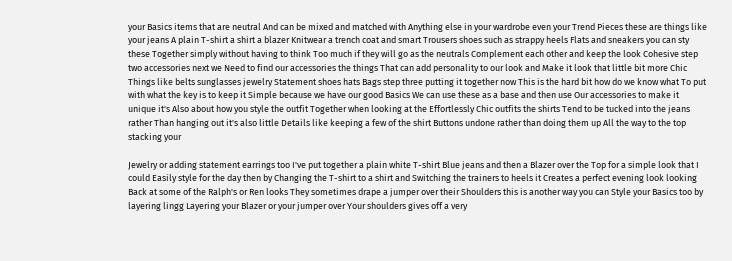your Basics items that are neutral And can be mixed and matched with Anything else in your wardrobe even your Trend Pieces these are things like your jeans A plain T-shirt a shirt a blazer Knitwear a trench coat and smart Trousers shoes such as strappy heels Flats and sneakers you can sty these Together simply without having to think Too much if they will go as the neutrals Complement each other and keep the look Cohesive step two accessories next we Need to find our accessories the things That can add personality to our look and Make it look that little bit more Chic Things like belts sunglasses jewelry Statement shoes hats Bags step three putting it together now This is the hard bit how do we know what To put with what the key is to keep it Simple because we have our good Basics We can use these as a base and then use Our accessories to make it unique it's Also about how you style the outfit Together when looking at the Effortlessly Chic outfits the shirts Tend to be tucked into the jeans rather Than hanging out it's also little Details like keeping a few of the shirt Buttons undone rather than doing them up All the way to the top stacking your

Jewelry or adding statement earrings too I've put together a plain white T-shirt Blue jeans and then a Blazer over the Top for a simple look that I could Easily style for the day then by Changing the T-shirt to a shirt and Switching the trainers to heels it Creates a perfect evening look looking Back at some of the Ralph's or Ren looks They sometimes drape a jumper over their Shoulders this is another way you can Style your Basics too by layering lingg Layering your Blazer or your jumper over Your shoulders gives off a very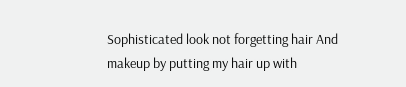Sophisticated look not forgetting hair And makeup by putting my hair up with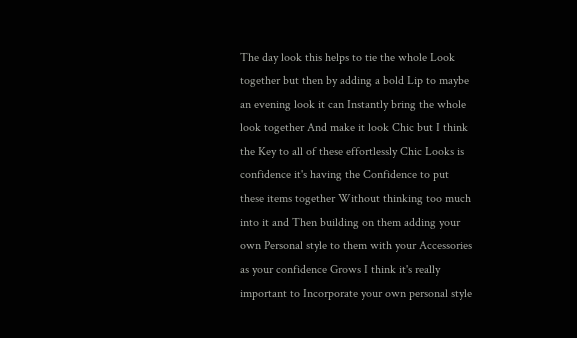The day look this helps to tie the whole Look together but then by adding a bold Lip to maybe an evening look it can Instantly bring the whole look together And make it look Chic but I think the Key to all of these effortlessly Chic Looks is confidence it's having the Confidence to put these items together Without thinking too much into it and Then building on them adding your own Personal style to them with your Accessories as your confidence Grows I think it's really important to Incorporate your own personal style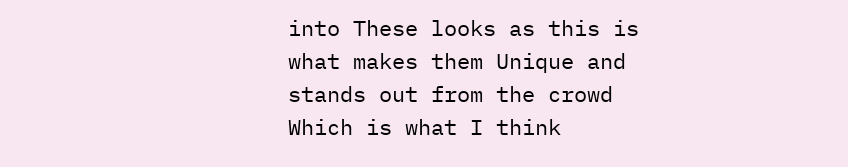into These looks as this is what makes them Unique and stands out from the crowd Which is what I think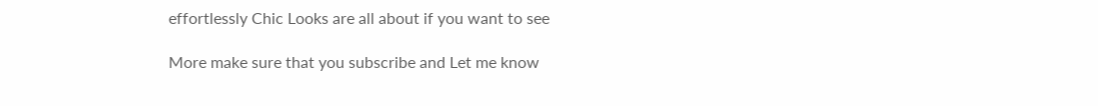effortlessly Chic Looks are all about if you want to see

More make sure that you subscribe and Let me know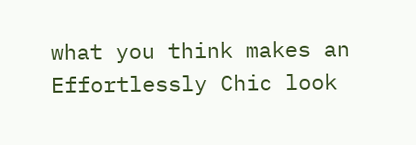what you think makes an Effortlessly Chic look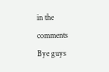in the comments Bye guys